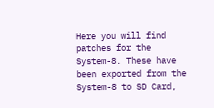Here you will find patches for the System-8. These have been exported from the System-8 to SD Card,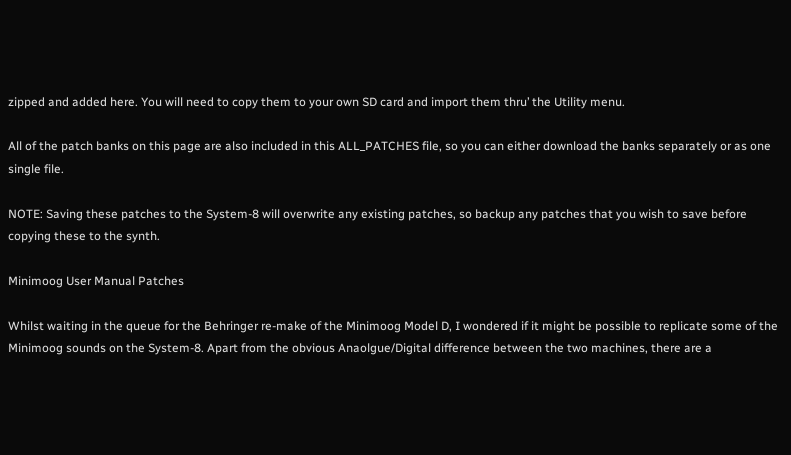zipped and added here. You will need to copy them to your own SD card and import them thru’ the Utility menu.

All of the patch banks on this page are also included in this ALL_PATCHES file, so you can either download the banks separately or as one single file.

NOTE: Saving these patches to the System-8 will overwrite any existing patches, so backup any patches that you wish to save before copying these to the synth.

Minimoog User Manual Patches

Whilst waiting in the queue for the Behringer re-make of the Minimoog Model D, I wondered if it might be possible to replicate some of the Minimoog sounds on the System-8. Apart from the obvious Anaolgue/Digital difference between the two machines, there are a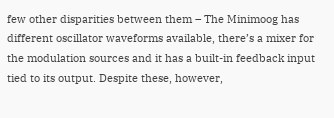few other disparities between them – The Minimoog has different oscillator waveforms available, there’s a mixer for the modulation sources and it has a built-in feedback input tied to its output. Despite these, however,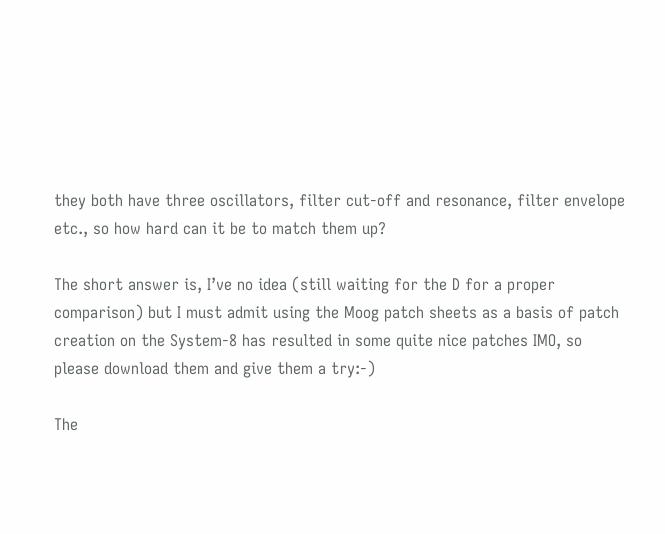they both have three oscillators, filter cut-off and resonance, filter envelope etc., so how hard can it be to match them up?

The short answer is, I’ve no idea (still waiting for the D for a proper comparison) but I must admit using the Moog patch sheets as a basis of patch creation on the System-8 has resulted in some quite nice patches IMO, so please download them and give them a try:-)

The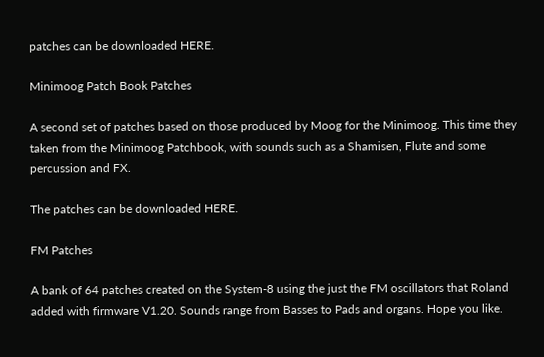patches can be downloaded HERE.

Minimoog Patch Book Patches

A second set of patches based on those produced by Moog for the Minimoog. This time they taken from the Minimoog Patchbook, with sounds such as a Shamisen, Flute and some percussion and FX.

The patches can be downloaded HERE.

FM Patches

A bank of 64 patches created on the System-8 using the just the FM oscillators that Roland added with firmware V1.20. Sounds range from Basses to Pads and organs. Hope you like.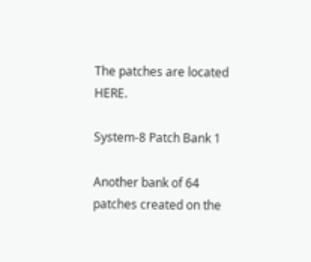The patches are located HERE.

System-8 Patch Bank 1

Another bank of 64 patches created on the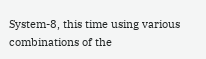System-8, this time using various combinations of the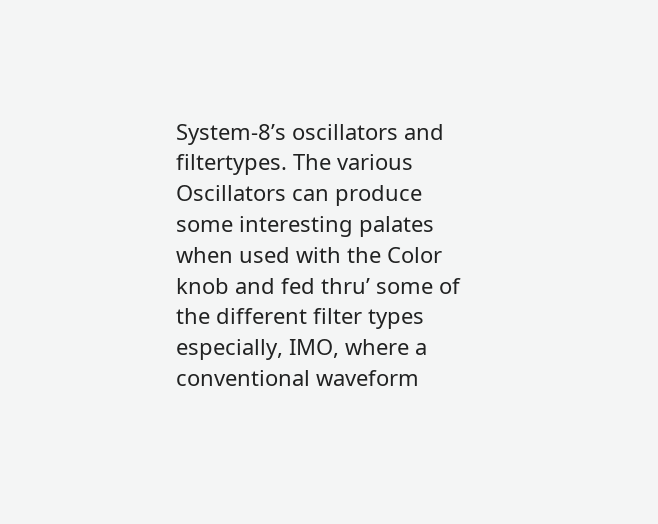System-8’s oscillators and filtertypes. The various Oscillators can produce some interesting palates when used with the Color knob and fed thru’ some of the different filter types especially, IMO, where a conventional waveform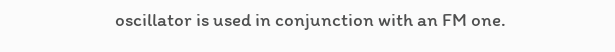oscillator is used in conjunction with an FM one.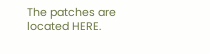The patches are located HERE.